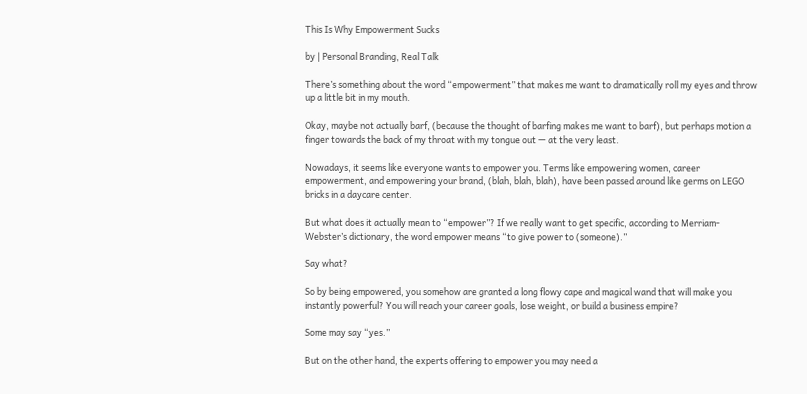This Is Why Empowerment Sucks

by | Personal Branding, Real Talk

There’s something about the word “empowerment” that makes me want to dramatically roll my eyes and throw up a little bit in my mouth.

Okay, maybe not actually barf, (because the thought of barfing makes me want to barf), but perhaps motion a finger towards the back of my throat with my tongue out — at the very least.

Nowadays, it seems like everyone wants to empower you. Terms like empowering women, career empowerment, and empowering your brand, (blah, blah, blah), have been passed around like germs on LEGO bricks in a daycare center.

But what does it actually mean to “empower”? If we really want to get specific, according to Merriam-Webster’s dictionary, the word empower means “to give power to (someone).”

Say what?

So by being empowered, you somehow are granted a long flowy cape and magical wand that will make you instantly powerful? You will reach your career goals, lose weight, or build a business empire?

Some may say “yes.”

But on the other hand, the experts offering to empower you may need a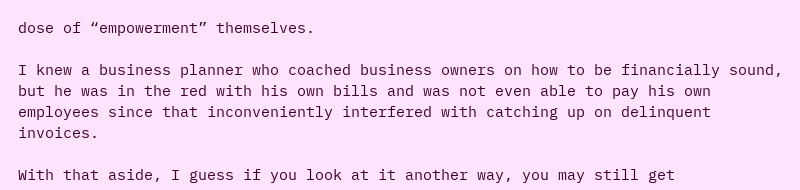dose of “empowerment” themselves.

I knew a business planner who coached business owners on how to be financially sound, but he was in the red with his own bills and was not even able to pay his own employees since that inconveniently interfered with catching up on delinquent invoices.

With that aside, I guess if you look at it another way, you may still get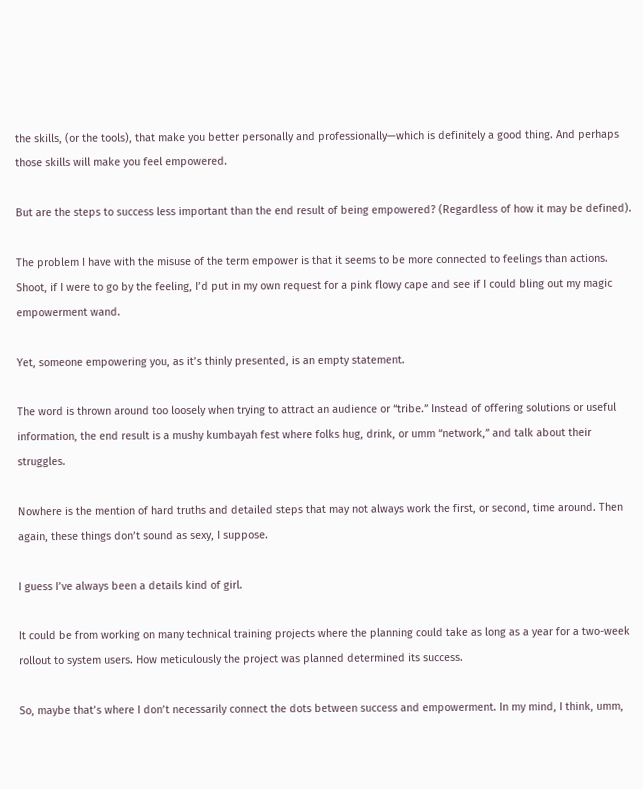the skills, (or the tools), that make you better personally and professionally—which is definitely a good thing. And perhaps those skills will make you feel empowered.

But are the steps to success less important than the end result of being empowered? (Regardless of how it may be defined).

The problem I have with the misuse of the term empower is that it seems to be more connected to feelings than actions. Shoot, if I were to go by the feeling, I’d put in my own request for a pink flowy cape and see if I could bling out my magic empowerment wand.

Yet, someone empowering you, as it’s thinly presented, is an empty statement.

The word is thrown around too loosely when trying to attract an audience or “tribe.” Instead of offering solutions or useful information, the end result is a mushy kumbayah fest where folks hug, drink, or umm “network,” and talk about their struggles.

Nowhere is the mention of hard truths and detailed steps that may not always work the first, or second, time around. Then again, these things don’t sound as sexy, I suppose.

I guess I’ve always been a details kind of girl.

It could be from working on many technical training projects where the planning could take as long as a year for a two-week rollout to system users. How meticulously the project was planned determined its success.

So, maybe that’s where I don’t necessarily connect the dots between success and empowerment. In my mind, I think, umm,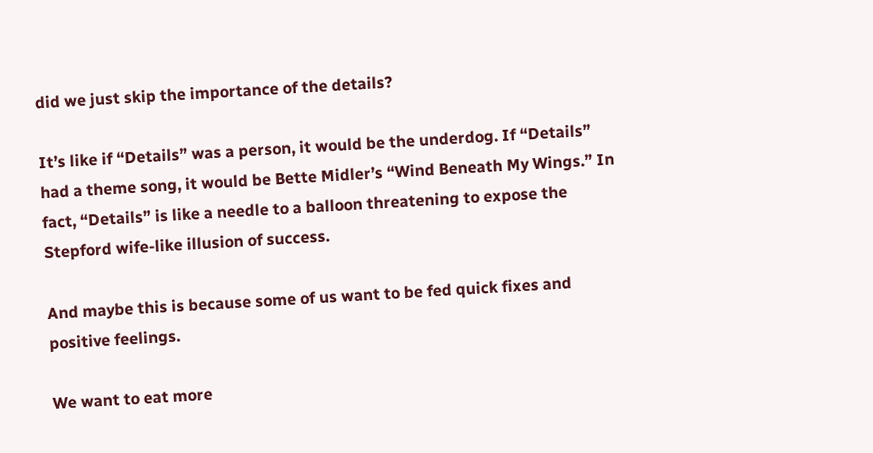did we just skip the importance of the details?

It’s like if “Details” was a person, it would be the underdog. If “Details” had a theme song, it would be Bette Midler’s “Wind Beneath My Wings.” In fact, “Details” is like a needle to a balloon threatening to expose the Stepford wife-like illusion of success.

And maybe this is because some of us want to be fed quick fixes and positive feelings.

We want to eat more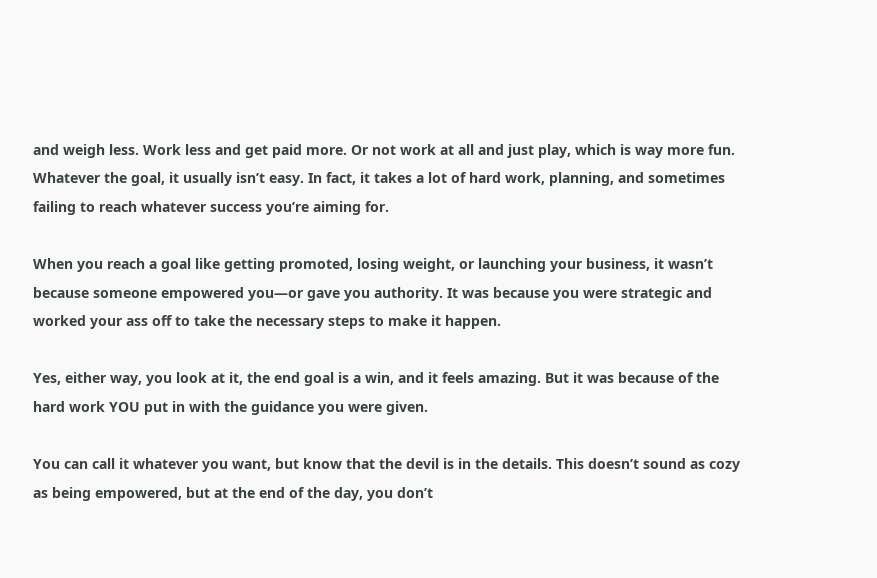and weigh less. Work less and get paid more. Or not work at all and just play, which is way more fun. Whatever the goal, it usually isn’t easy. In fact, it takes a lot of hard work, planning, and sometimes failing to reach whatever success you’re aiming for.

When you reach a goal like getting promoted, losing weight, or launching your business, it wasn’t because someone empowered you—or gave you authority. It was because you were strategic and worked your ass off to take the necessary steps to make it happen.

Yes, either way, you look at it, the end goal is a win, and it feels amazing. But it was because of the hard work YOU put in with the guidance you were given.

You can call it whatever you want, but know that the devil is in the details. This doesn’t sound as cozy as being empowered, but at the end of the day, you don’t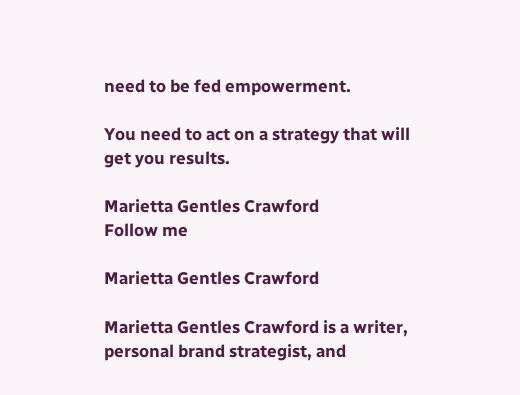need to be fed empowerment.

You need to act on a strategy that will get you results.

Marietta Gentles Crawford
Follow me

Marietta Gentles Crawford

Marietta Gentles Crawford is a writer, personal brand strategist, and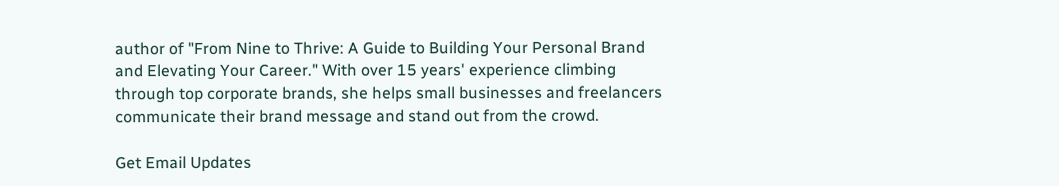author of "From Nine to Thrive: A Guide to Building Your Personal Brand and Elevating Your Career." With over 15 years' experience climbing through top corporate brands, she helps small businesses and freelancers communicate their brand message and stand out from the crowd.

Get Email Updates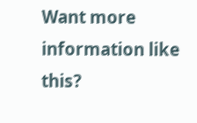Want more information like this?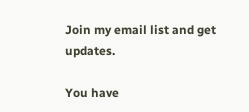Join my email list and get updates.

You have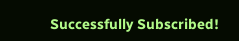Successfully Subscribed!